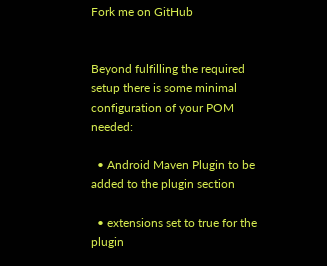Fork me on GitHub


Beyond fulfilling the required setup there is some minimal configuration of your POM needed:

  • Android Maven Plugin to be added to the plugin section

  • extensions set to true for the plugin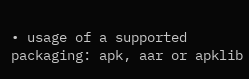• usage of a supported packaging: apk, aar or apklib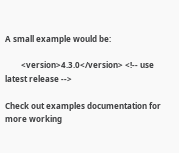A small example would be:

        <version>4.3.0</version> <!-- use latest release -->

Check out examples documentation for more working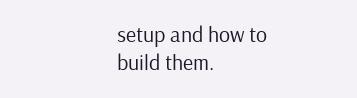setup and how to build them.